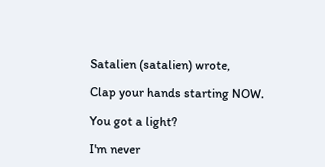Satalien (satalien) wrote,

Clap your hands starting NOW.

You got a light?

I'm never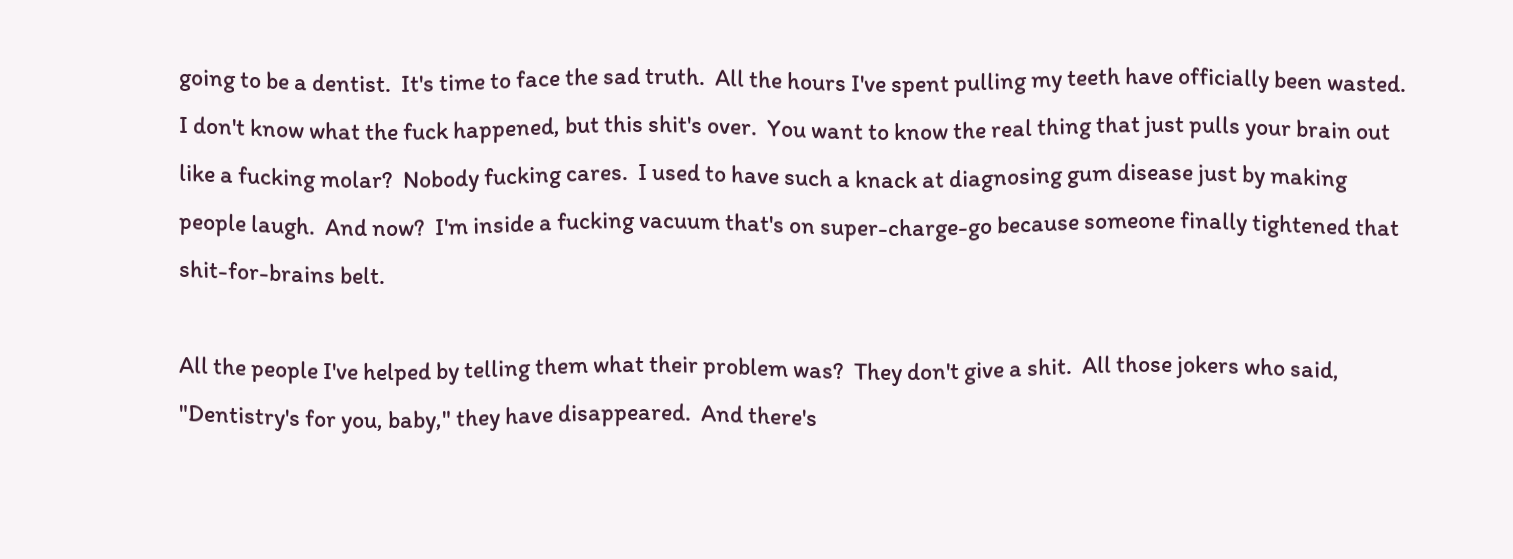going to be a dentist.  It's time to face the sad truth.  All the hours I've spent pulling my teeth have officially been wasted.  I don't know what the fuck happened, but this shit's over.  You want to know the real thing that just pulls your brain out like a fucking molar?  Nobody fucking cares.  I used to have such a knack at diagnosing gum disease just by making people laugh.  And now?  I'm inside a fucking vacuum that's on super-charge-go because someone finally tightened that shit-for-brains belt.

All the people I've helped by telling them what their problem was?  They don't give a shit.  All those jokers who said, "Dentistry's for you, baby," they have disappeared.  And there's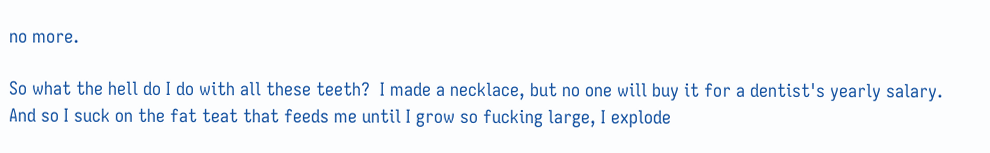no more.

So what the hell do I do with all these teeth?  I made a necklace, but no one will buy it for a dentist's yearly salary.  And so I suck on the fat teat that feeds me until I grow so fucking large, I explode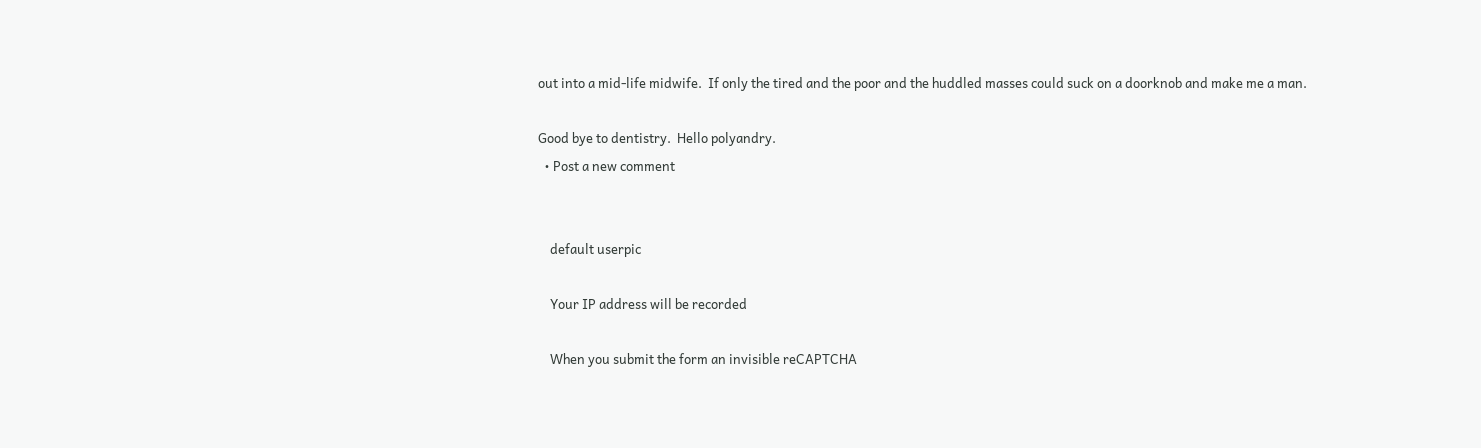out into a mid-life midwife.  If only the tired and the poor and the huddled masses could suck on a doorknob and make me a man.

Good bye to dentistry.  Hello polyandry.
  • Post a new comment


    default userpic

    Your IP address will be recorded

    When you submit the form an invisible reCAPTCHA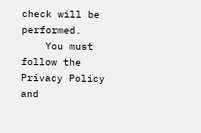check will be performed.
    You must follow the Privacy Policy and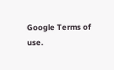Google Terms of use.